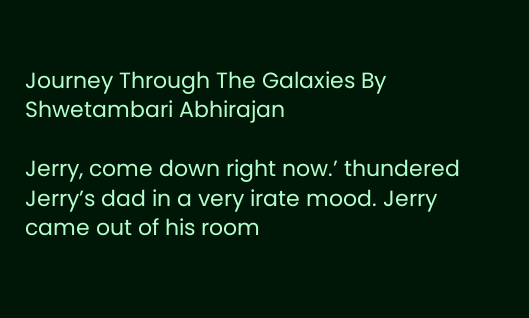Journey Through The Galaxies By Shwetambari Abhirajan

Jerry, come down right now.’ thundered Jerry’s dad in a very irate mood. Jerry came out of his room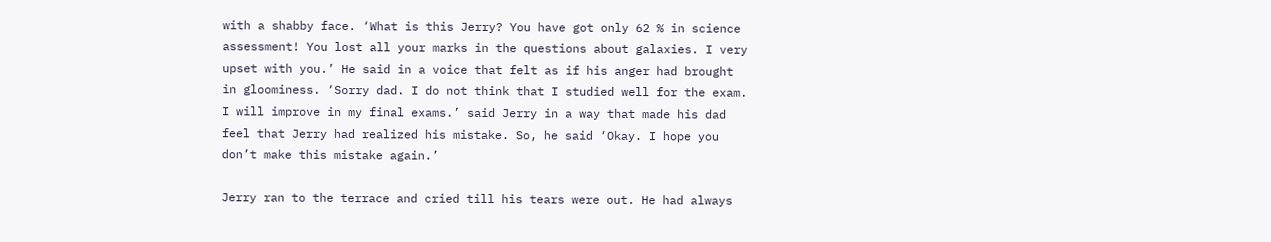with a shabby face. ‘What is this Jerry? You have got only 62 % in science assessment! You lost all your marks in the questions about galaxies. I very upset with you.’ He said in a voice that felt as if his anger had brought in gloominess. ‘Sorry dad. I do not think that I studied well for the exam. I will improve in my final exams.’ said Jerry in a way that made his dad feel that Jerry had realized his mistake. So, he said ‘Okay. I hope you don’t make this mistake again.’

Jerry ran to the terrace and cried till his tears were out. He had always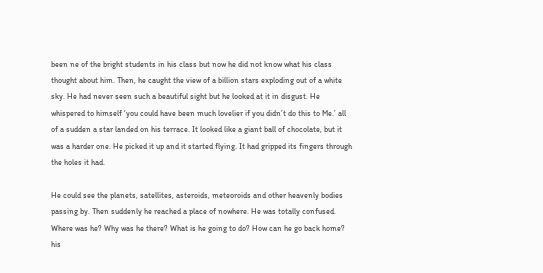been ne of the bright students in his class but now he did not know what his class thought about him. Then, he caught the view of a billion stars exploding out of a white sky. He had never seen such a beautiful sight but he looked at it in disgust. He whispered to himself ‘you could have been much lovelier if you didn’t do this to Me.’ all of a sudden a star landed on his terrace. It looked like a giant ball of chocolate, but it was a harder one. He picked it up and it started flying. It had gripped its fingers through the holes it had.

He could see the planets, satellites, asteroids, meteoroids and other heavenly bodies passing by. Then suddenly he reached a place of nowhere. He was totally confused. Where was he? Why was he there? What is he going to do? How can he go back home? his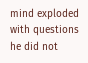mind exploded with questions he did not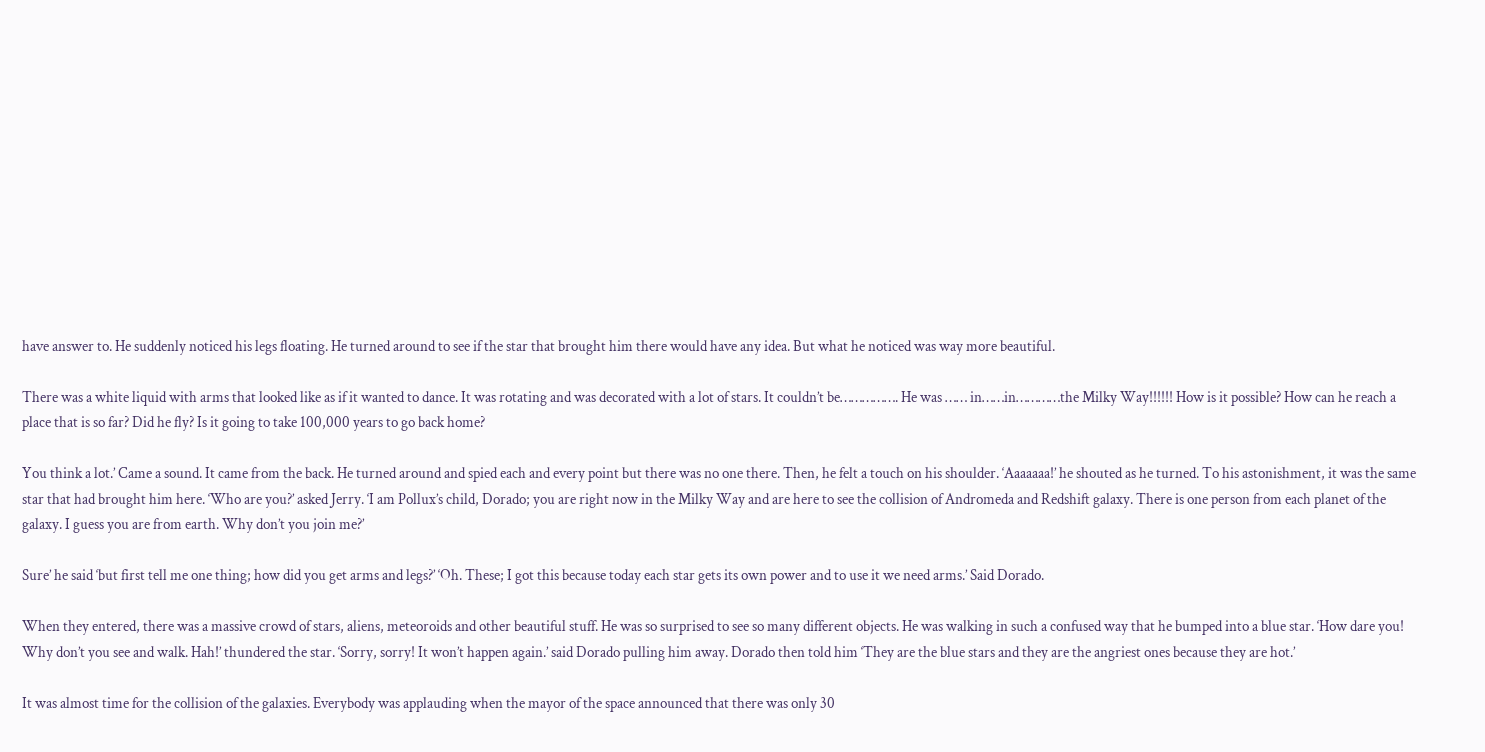have answer to. He suddenly noticed his legs floating. He turned around to see if the star that brought him there would have any idea. But what he noticed was way more beautiful.

There was a white liquid with arms that looked like as if it wanted to dance. It was rotating and was decorated with a lot of stars. It couldn’t be……………. He was …… in……in…………the Milky Way!!!!!! How is it possible? How can he reach a place that is so far? Did he fly? Is it going to take 100,000 years to go back home?

You think a lot.’ Came a sound. It came from the back. He turned around and spied each and every point but there was no one there. Then, he felt a touch on his shoulder. ‘Aaaaaaa!’ he shouted as he turned. To his astonishment, it was the same star that had brought him here. ‘Who are you?’ asked Jerry. ‘I am Pollux’s child, Dorado; you are right now in the Milky Way and are here to see the collision of Andromeda and Redshift galaxy. There is one person from each planet of the galaxy. I guess you are from earth. Why don’t you join me?’

Sure’ he said ‘but first tell me one thing; how did you get arms and legs?’ ‘Oh. These; I got this because today each star gets its own power and to use it we need arms.’ Said Dorado.

When they entered, there was a massive crowd of stars, aliens, meteoroids and other beautiful stuff. He was so surprised to see so many different objects. He was walking in such a confused way that he bumped into a blue star. ‘How dare you! Why don’t you see and walk. Hah!’ thundered the star. ‘Sorry, sorry! It won’t happen again.’ said Dorado pulling him away. Dorado then told him ‘They are the blue stars and they are the angriest ones because they are hot.’

It was almost time for the collision of the galaxies. Everybody was applauding when the mayor of the space announced that there was only 30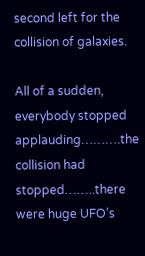second left for the collision of galaxies.

All of a sudden, everybody stopped applauding……….the collision had stopped……..there were huge UFO’s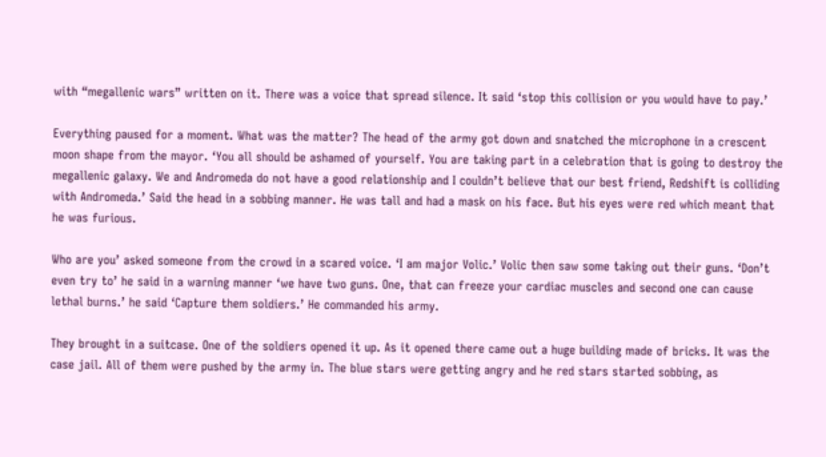with “megallenic wars” written on it. There was a voice that spread silence. It said ‘stop this collision or you would have to pay.’

Everything paused for a moment. What was the matter? The head of the army got down and snatched the microphone in a crescent moon shape from the mayor. ‘You all should be ashamed of yourself. You are taking part in a celebration that is going to destroy the megallenic galaxy. We and Andromeda do not have a good relationship and I couldn’t believe that our best friend, Redshift is colliding with Andromeda.’ Said the head in a sobbing manner. He was tall and had a mask on his face. But his eyes were red which meant that he was furious.

Who are you’ asked someone from the crowd in a scared voice. ‘I am major Volic.’ Volic then saw some taking out their guns. ‘Don’t even try to’ he said in a warning manner ‘we have two guns. One, that can freeze your cardiac muscles and second one can cause lethal burns.’ he said ‘Capture them soldiers.’ He commanded his army.

They brought in a suitcase. One of the soldiers opened it up. As it opened there came out a huge building made of bricks. It was the case jail. All of them were pushed by the army in. The blue stars were getting angry and he red stars started sobbing, as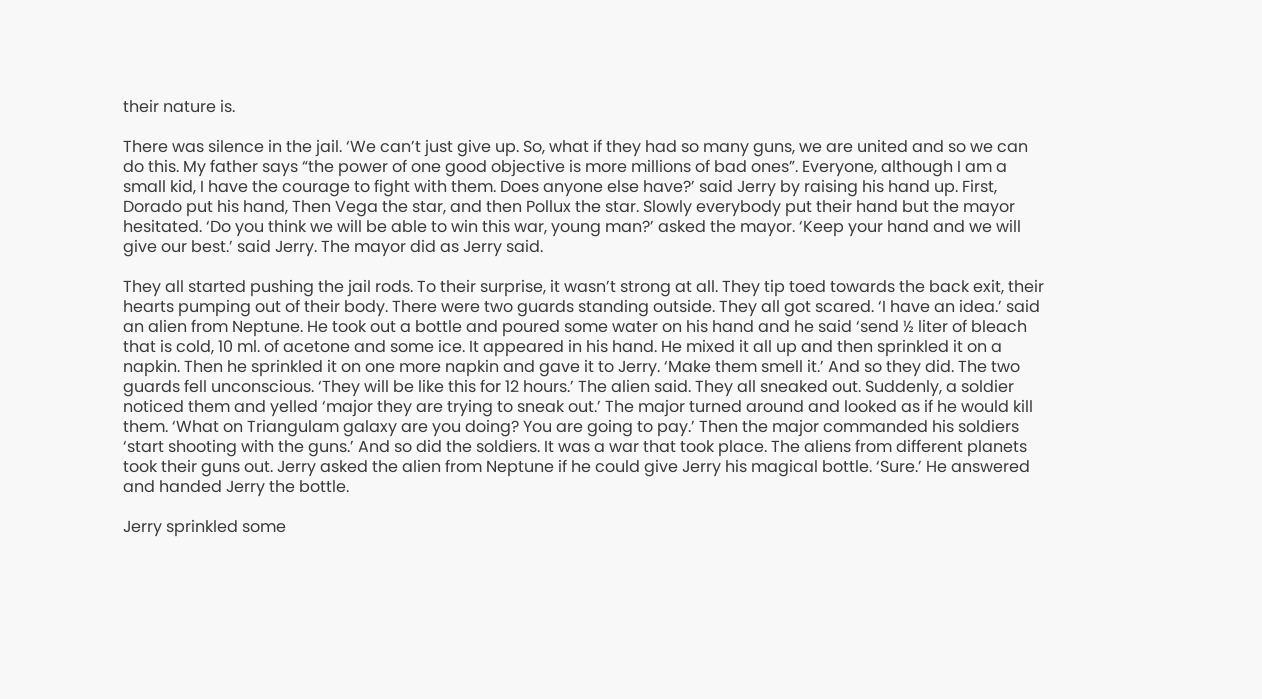their nature is.

There was silence in the jail. ‘We can’t just give up. So, what if they had so many guns, we are united and so we can do this. My father says “the power of one good objective is more millions of bad ones”. Everyone, although I am a small kid, I have the courage to fight with them. Does anyone else have?’ said Jerry by raising his hand up. First, Dorado put his hand, Then Vega the star, and then Pollux the star. Slowly everybody put their hand but the mayor hesitated. ‘Do you think we will be able to win this war, young man?’ asked the mayor. ‘Keep your hand and we will give our best.’ said Jerry. The mayor did as Jerry said.

They all started pushing the jail rods. To their surprise, it wasn’t strong at all. They tip toed towards the back exit, their hearts pumping out of their body. There were two guards standing outside. They all got scared. ‘I have an idea.’ said an alien from Neptune. He took out a bottle and poured some water on his hand and he said ‘send ½ liter of bleach that is cold, 10 ml. of acetone and some ice. It appeared in his hand. He mixed it all up and then sprinkled it on a napkin. Then he sprinkled it on one more napkin and gave it to Jerry. ‘Make them smell it.’ And so they did. The two guards fell unconscious. ‘They will be like this for 12 hours.’ The alien said. They all sneaked out. Suddenly, a soldier noticed them and yelled ‘major they are trying to sneak out.’ The major turned around and looked as if he would kill them. ‘What on Triangulam galaxy are you doing? You are going to pay.’ Then the major commanded his soldiers ‘start shooting with the guns.’ And so did the soldiers. It was a war that took place. The aliens from different planets took their guns out. Jerry asked the alien from Neptune if he could give Jerry his magical bottle. ‘Sure.’ He answered and handed Jerry the bottle.

Jerry sprinkled some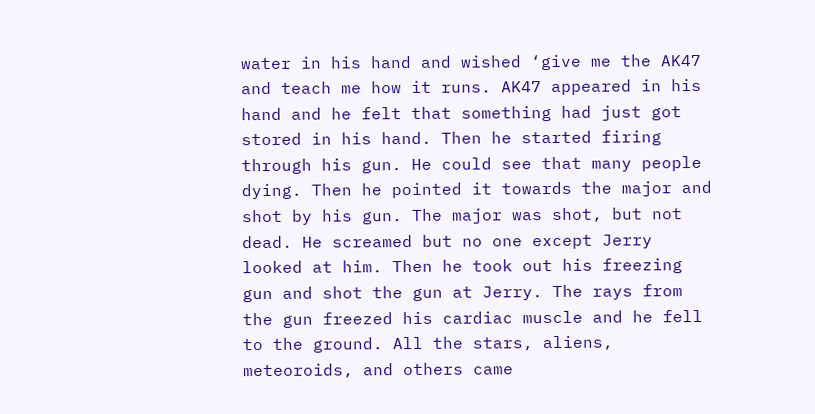water in his hand and wished ‘give me the AK47 and teach me how it runs. AK47 appeared in his hand and he felt that something had just got stored in his hand. Then he started firing through his gun. He could see that many people dying. Then he pointed it towards the major and shot by his gun. The major was shot, but not dead. He screamed but no one except Jerry looked at him. Then he took out his freezing gun and shot the gun at Jerry. The rays from the gun freezed his cardiac muscle and he fell to the ground. All the stars, aliens, meteoroids, and others came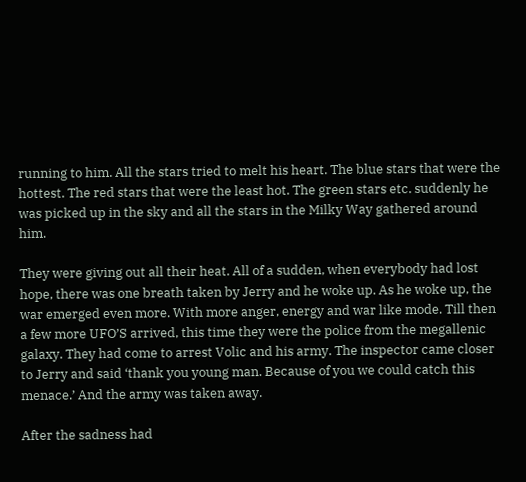running to him. All the stars tried to melt his heart. The blue stars that were the hottest. The red stars that were the least hot. The green stars etc. suddenly he was picked up in the sky and all the stars in the Milky Way gathered around him.

They were giving out all their heat. All of a sudden, when everybody had lost hope, there was one breath taken by Jerry and he woke up. As he woke up, the war emerged even more. With more anger, energy and war like mode. Till then a few more UFO’S arrived, this time they were the police from the megallenic galaxy. They had come to arrest Volic and his army. The inspector came closer to Jerry and said ‘thank you young man. Because of you we could catch this menace.’ And the army was taken away.

After the sadness had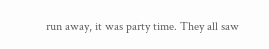run away, it was party time. They all saw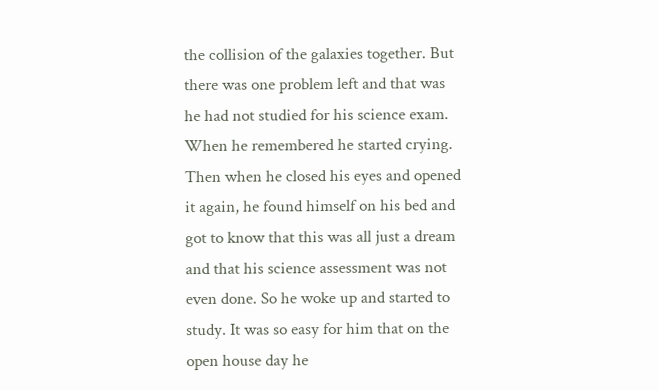the collision of the galaxies together. But there was one problem left and that was he had not studied for his science exam. When he remembered he started crying. Then when he closed his eyes and opened it again, he found himself on his bed and got to know that this was all just a dream and that his science assessment was not even done. So he woke up and started to study. It was so easy for him that on the open house day he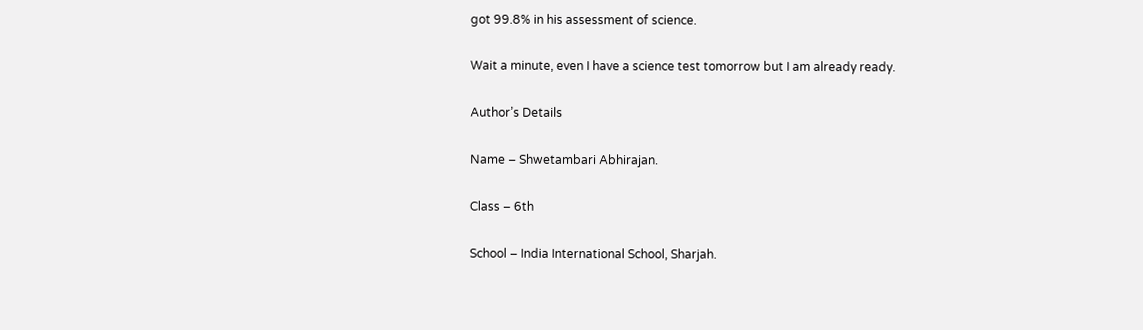got 99.8% in his assessment of science.

Wait a minute, even I have a science test tomorrow but I am already ready.

Author’s Details

Name – Shwetambari Abhirajan.

Class – 6th

School – India International School, Sharjah.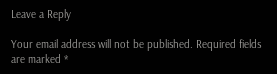Leave a Reply

Your email address will not be published. Required fields are marked *